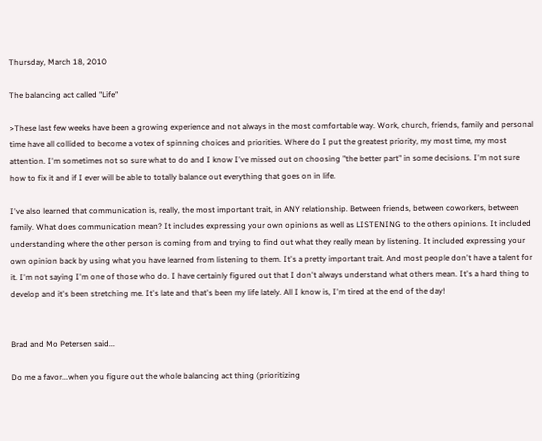Thursday, March 18, 2010

The balancing act called "Life"

>These last few weeks have been a growing experience and not always in the most comfortable way. Work, church, friends, family and personal time have all collided to become a votex of spinning choices and priorities. Where do I put the greatest priority, my most time, my most attention. I'm sometimes not so sure what to do and I know I've missed out on choosing "the better part" in some decisions. I'm not sure how to fix it and if I ever will be able to totally balance out everything that goes on in life.

I've also learned that communication is, really, the most important trait, in ANY relationship. Between friends, between coworkers, between family. What does communication mean? It includes expressing your own opinions as well as LISTENING to the others opinions. It included understanding where the other person is coming from and trying to find out what they really mean by listening. It included expressing your own opinion back by using what you have learned from listening to them. It's a pretty important trait. And most people don't have a talent for it. I'm not saying I'm one of those who do. I have certainly figured out that I don't always understand what others mean. It's a hard thing to develop and it's been stretching me. It's late and that's been my life lately. All I know is, I'm tired at the end of the day!


Brad and Mo Petersen said...

Do me a favor...when you figure out the whole balancing act thing (prioritizing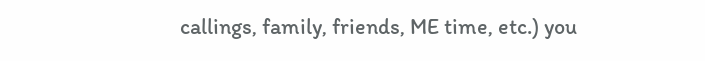callings, family, friends, ME time, etc.) you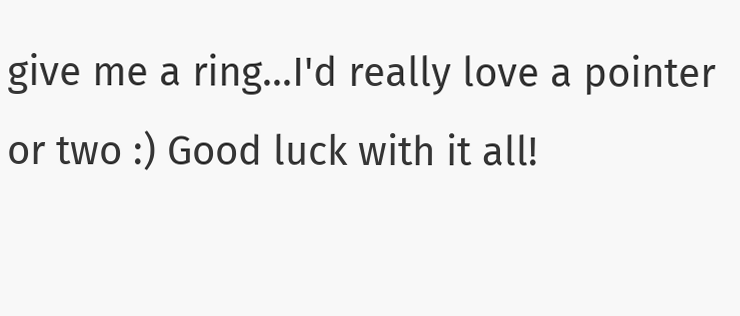give me a ring...I'd really love a pointer or two :) Good luck with it all!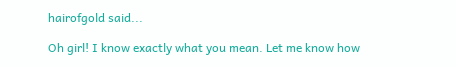hairofgold said...

Oh girl! I know exactly what you mean. Let me know how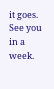it goes. See you in a week.